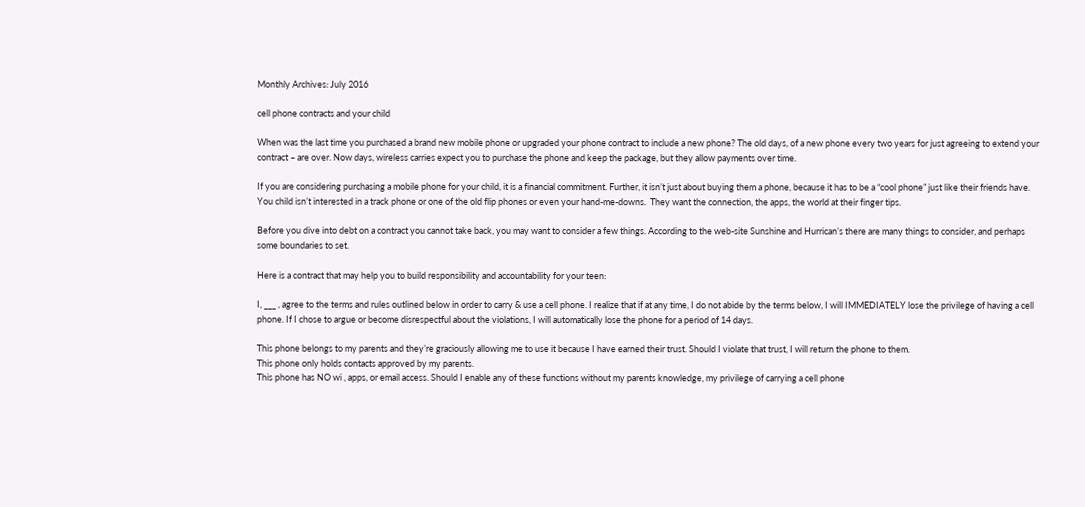Monthly Archives: July 2016

cell phone contracts and your child

When was the last time you purchased a brand new mobile phone or upgraded your phone contract to include a new phone? The old days, of a new phone every two years for just agreeing to extend your contract – are over. Now days, wireless carries expect you to purchase the phone and keep the package, but they allow payments over time.

If you are considering purchasing a mobile phone for your child, it is a financial commitment. Further, it isn’t just about buying them a phone, because it has to be a “cool phone” just like their friends have.  You child isn’t interested in a track phone or one of the old flip phones or even your hand-me-downs.  They want the connection, the apps, the world at their finger tips.

Before you dive into debt on a contract you cannot take back, you may want to consider a few things. According to the web-site Sunshine and Hurrican’s there are many things to consider, and perhaps some boundaries to set.

Here is a contract that may help you to build responsibility and accountability for your teen:

I, ___ , agree to the terms and rules outlined below in order to carry & use a cell phone. I realize that if at any time, I do not abide by the terms below, I will IMMEDIATELY lose the privilege of having a cell phone. If I chose to argue or become disrespectful about the violations, I will automatically lose the phone for a period of 14 days.

This phone belongs to my parents and they’re graciously allowing me to use it because I have earned their trust. Should I violate that trust, I will return the phone to them.
This phone only holds contacts approved by my parents.
This phone has NO wi , apps, or email access. Should I enable any of these functions without my parents knowledge, my privilege of carrying a cell phone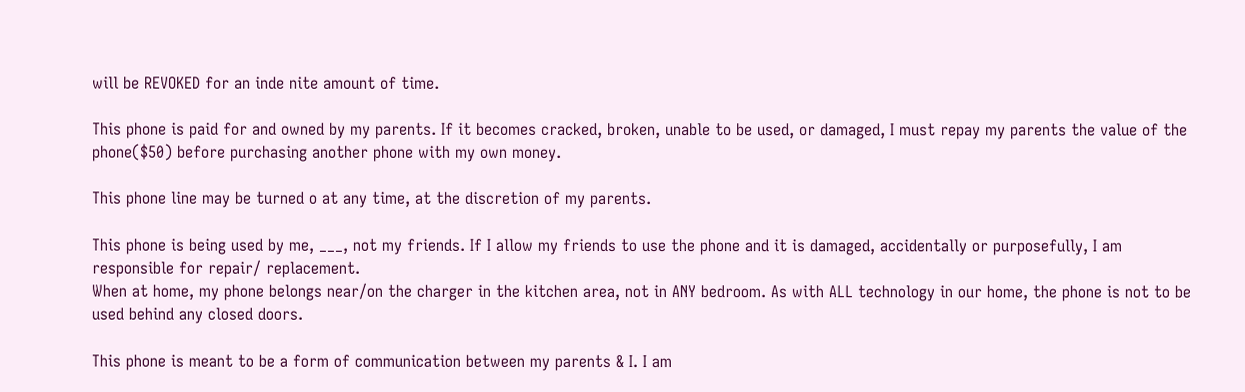will be REVOKED for an inde nite amount of time.

This phone is paid for and owned by my parents. If it becomes cracked, broken, unable to be used, or damaged, I must repay my parents the value of the phone($50) before purchasing another phone with my own money.

This phone line may be turned o at any time, at the discretion of my parents.

This phone is being used by me, ___, not my friends. If I allow my friends to use the phone and it is damaged, accidentally or purposefully, I am responsible for repair/ replacement.
When at home, my phone belongs near/on the charger in the kitchen area, not in ANY bedroom. As with ALL technology in our home, the phone is not to be used behind any closed doors.

This phone is meant to be a form of communication between my parents & I. I am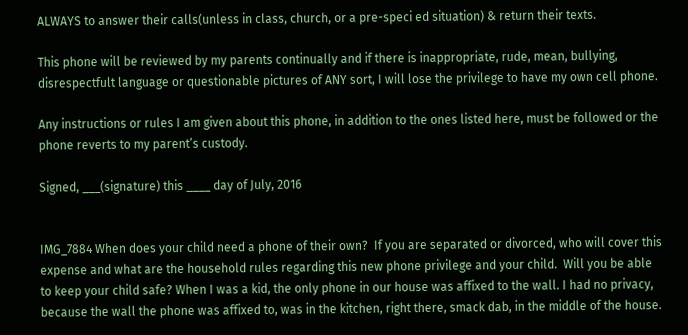ALWAYS to answer their calls(unless in class, church, or a pre-speci ed situation) & return their texts.

This phone will be reviewed by my parents continually and if there is inappropriate, rude, mean, bullying, disrespectfult language or questionable pictures of ANY sort, I will lose the privilege to have my own cell phone.

Any instructions or rules I am given about this phone, in addition to the ones listed here, must be followed or the phone reverts to my parent’s custody.

Signed, ___(signature) this ____ day of July, 2016


IMG_7884 When does your child need a phone of their own?  If you are separated or divorced, who will cover this expense and what are the household rules regarding this new phone privilege and your child.  Will you be able to keep your child safe? When I was a kid, the only phone in our house was affixed to the wall. I had no privacy, because the wall the phone was affixed to, was in the kitchen, right there, smack dab, in the middle of the house.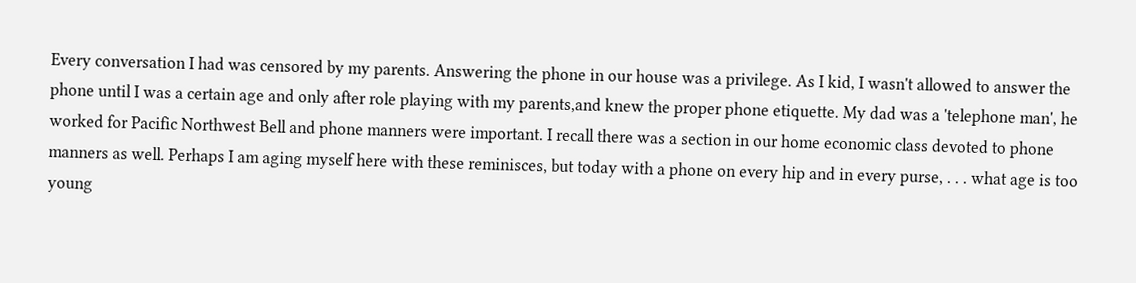Every conversation I had was censored by my parents. Answering the phone in our house was a privilege. As I kid, I wasn't allowed to answer the phone until I was a certain age and only after role playing with my parents,and knew the proper phone etiquette. My dad was a 'telephone man', he worked for Pacific Northwest Bell and phone manners were important. I recall there was a section in our home economic class devoted to phone manners as well. Perhaps I am aging myself here with these reminisces, but today with a phone on every hip and in every purse, . . . what age is too young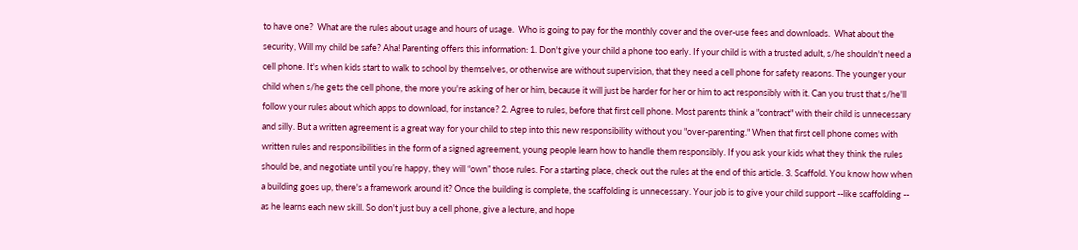to have one?  What are the rules about usage and hours of usage.  Who is going to pay for the monthly cover and the over-use fees and downloads.  What about the security, Will my child be safe? Aha! Parenting offers this information: 1. Don't give your child a phone too early. If your child is with a trusted adult, s/he shouldn't need a cell phone. It's when kids start to walk to school by themselves, or otherwise are without supervision, that they need a cell phone for safety reasons. The younger your child when s/he gets the cell phone, the more you're asking of her or him, because it will just be harder for her or him to act responsibly with it. Can you trust that s/he'll follow your rules about which apps to download, for instance? 2. Agree to rules, before that first cell phone. Most parents think a "contract" with their child is unnecessary and silly. But a written agreement is a great way for your child to step into this new responsibility without you "over-parenting." When that first cell phone comes with written rules and responsibilities in the form of a signed agreement, young people learn how to handle them responsibly. If you ask your kids what they think the rules should be, and negotiate until you’re happy, they will “own” those rules. For a starting place, check out the rules at the end of this article. 3. Scaffold. You know how when a building goes up, there's a framework around it? Once the building is complete, the scaffolding is unnecessary. Your job is to give your child support --like scaffolding -- as he learns each new skill. So don't just buy a cell phone, give a lecture, and hope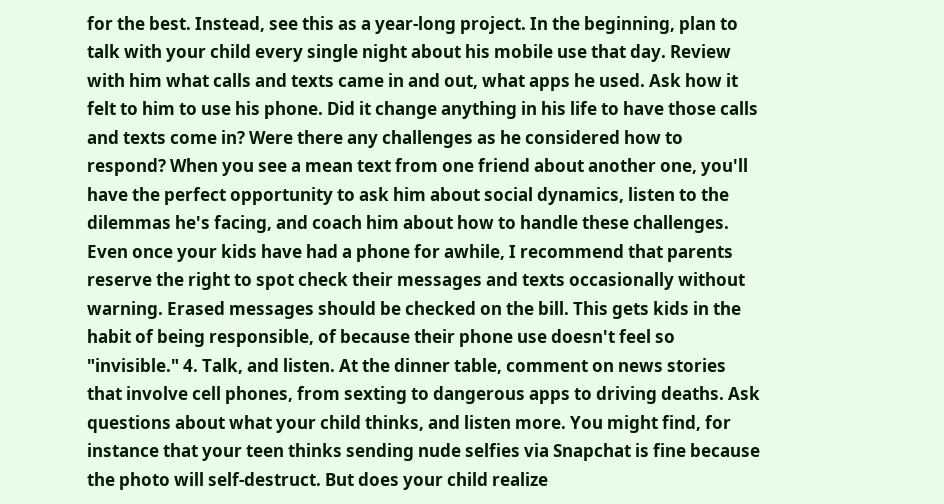for the best. Instead, see this as a year-long project. In the beginning, plan to talk with your child every single night about his mobile use that day. Review with him what calls and texts came in and out, what apps he used. Ask how it felt to him to use his phone. Did it change anything in his life to have those calls and texts come in? Were there any challenges as he considered how to respond? When you see a mean text from one friend about another one, you'll have the perfect opportunity to ask him about social dynamics, listen to the dilemmas he's facing, and coach him about how to handle these challenges. Even once your kids have had a phone for awhile, I recommend that parents reserve the right to spot check their messages and texts occasionally without warning. Erased messages should be checked on the bill. This gets kids in the habit of being responsible, of because their phone use doesn't feel so "invisible." 4. Talk, and listen. At the dinner table, comment on news stories that involve cell phones, from sexting to dangerous apps to driving deaths. Ask questions about what your child thinks, and listen more. You might find, for instance that your teen thinks sending nude selfies via Snapchat is fine because the photo will self-destruct. But does your child realize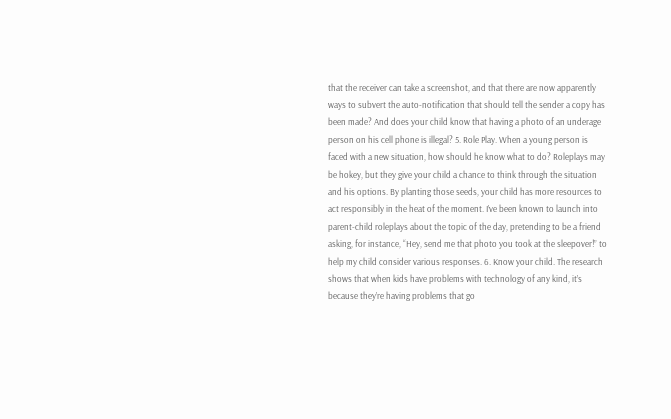that the receiver can take a screenshot, and that there are now apparently ways to subvert the auto-notification that should tell the sender a copy has been made? And does your child know that having a photo of an underage person on his cell phone is illegal? 5. Role Play. When a young person is faced with a new situation, how should he know what to do? Roleplays may be hokey, but they give your child a chance to think through the situation and his options. By planting those seeds, your child has more resources to act responsibly in the heat of the moment. I’ve been known to launch into parent-child roleplays about the topic of the day, pretending to be a friend asking, for instance, “Hey, send me that photo you took at the sleepover!” to help my child consider various responses. 6. Know your child. The research shows that when kids have problems with technology of any kind, it’s because they’re having problems that go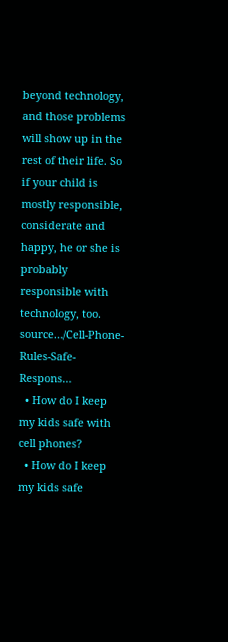beyond technology, and those problems will show up in the rest of their life. So if your child is mostly responsible, considerate and happy, he or she is probably responsible with technology, too. source…/Cell-Phone-Rules-Safe-Respons…
  • How do I keep my kids safe with cell phones?
  • How do I keep my kids safe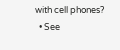with cell phones?
  • See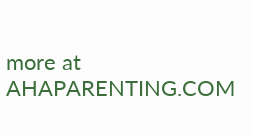more at AHAPARENTING.COM